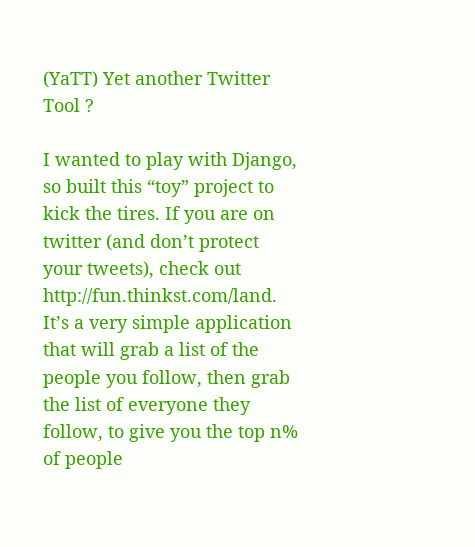(YaTT) Yet another Twitter Tool ?

I wanted to play with Django, so built this “toy” project to kick the tires. If you are on twitter (and don’t protect your tweets), check out http://fun.thinkst.com/land.
It’s a very simple application that will grab a list of the people you follow, then grab the list of everyone they follow, to give you the top n% of people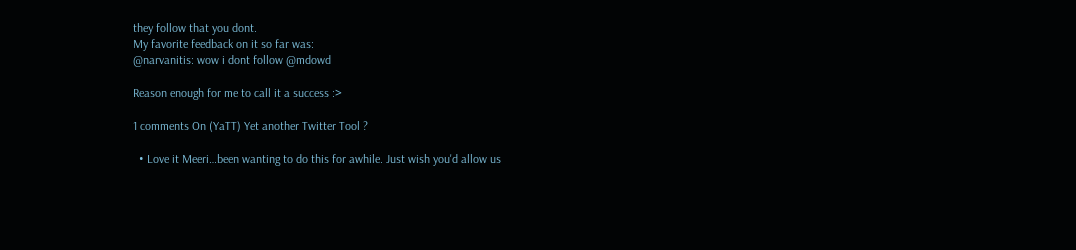they follow that you dont.
My favorite feedback on it so far was:
@narvanitis: wow i dont follow @mdowd

Reason enough for me to call it a success :>

1 comments On (YaTT) Yet another Twitter Tool ?

  • Love it Meeri…been wanting to do this for awhile. Just wish you'd allow us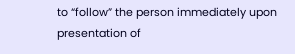to “follow” the person immediately upon presentation of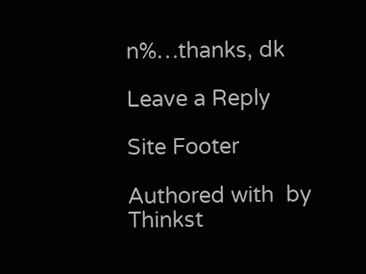n%…thanks, dk

Leave a Reply

Site Footer

Authored with  by Thinkst